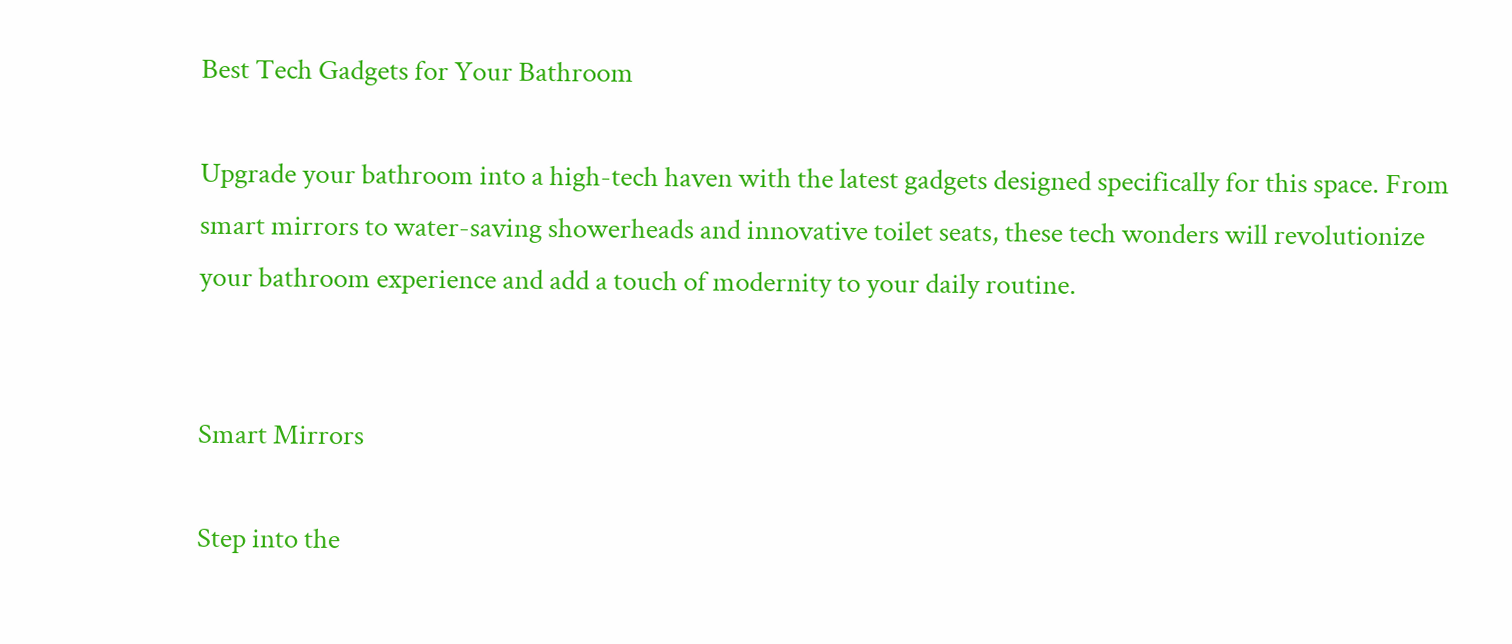Best Tech Gadgets for Your Bathroom

Upgrade your bathroom into a high-tech haven with the latest gadgets designed specifically for this space. From smart mirrors to water-saving showerheads and innovative toilet seats, these tech wonders will revolutionize your bathroom experience and add a touch of modernity to your daily routine.


Smart Mirrors

Step into the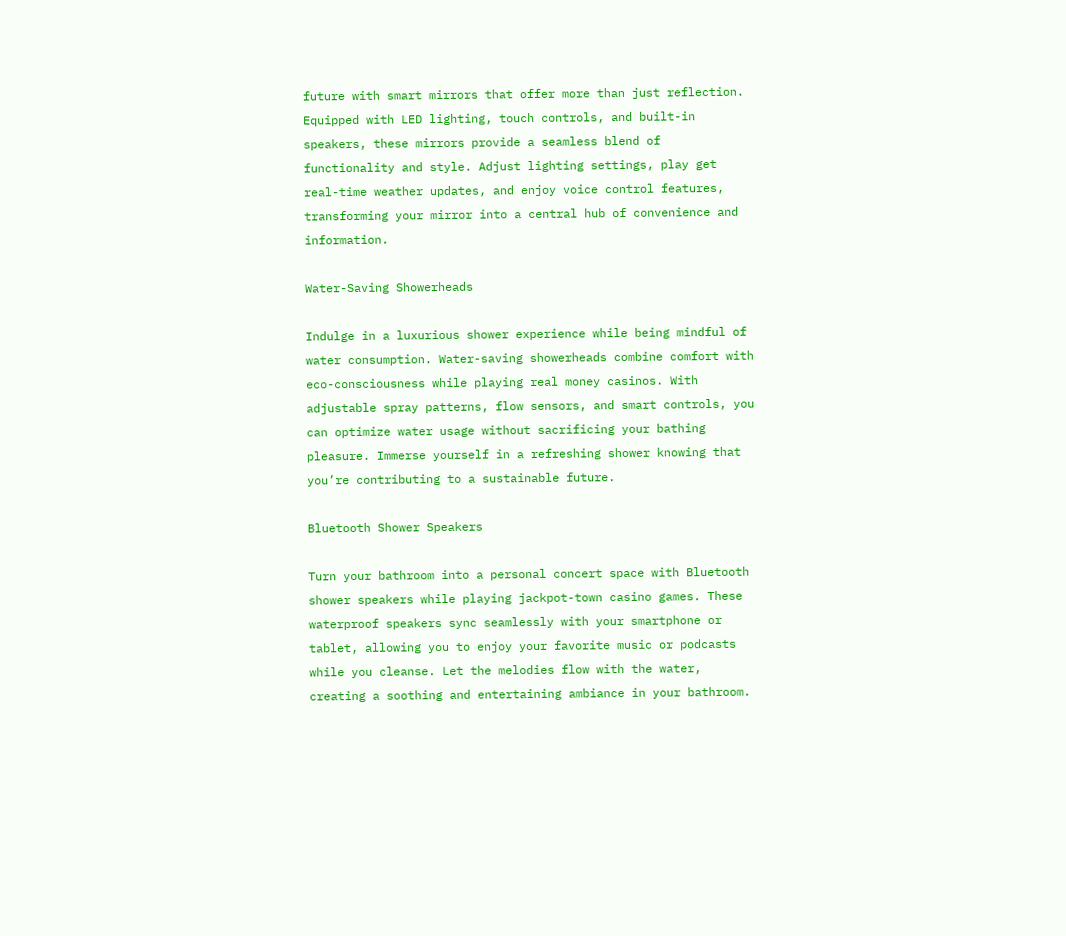future with smart mirrors that offer more than just reflection. Equipped with LED lighting, touch controls, and built-in speakers, these mirrors provide a seamless blend of functionality and style. Adjust lighting settings, play get real-time weather updates, and enjoy voice control features, transforming your mirror into a central hub of convenience and information.

Water-Saving Showerheads

Indulge in a luxurious shower experience while being mindful of water consumption. Water-saving showerheads combine comfort with eco-consciousness while playing real money casinos. With adjustable spray patterns, flow sensors, and smart controls, you can optimize water usage without sacrificing your bathing pleasure. Immerse yourself in a refreshing shower knowing that you’re contributing to a sustainable future.

Bluetooth Shower Speakers

Turn your bathroom into a personal concert space with Bluetooth shower speakers while playing jackpot-town casino games. These waterproof speakers sync seamlessly with your smartphone or tablet, allowing you to enjoy your favorite music or podcasts while you cleanse. Let the melodies flow with the water, creating a soothing and entertaining ambiance in your bathroom.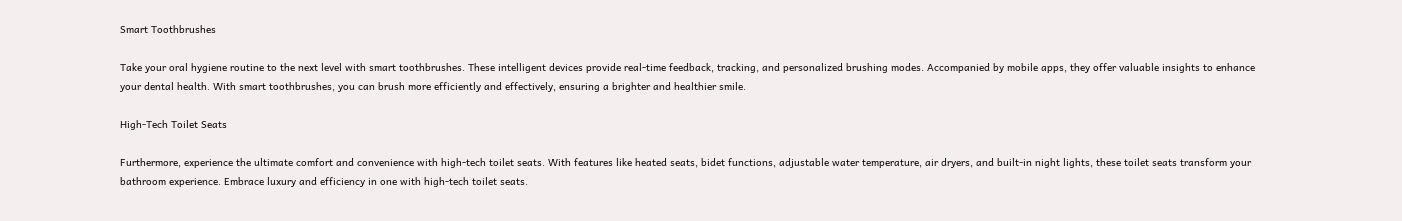Smart Toothbrushes

Take your oral hygiene routine to the next level with smart toothbrushes. These intelligent devices provide real-time feedback, tracking, and personalized brushing modes. Accompanied by mobile apps, they offer valuable insights to enhance your dental health. With smart toothbrushes, you can brush more efficiently and effectively, ensuring a brighter and healthier smile.

High-Tech Toilet Seats

Furthermore, experience the ultimate comfort and convenience with high-tech toilet seats. With features like heated seats, bidet functions, adjustable water temperature, air dryers, and built-in night lights, these toilet seats transform your bathroom experience. Embrace luxury and efficiency in one with high-tech toilet seats.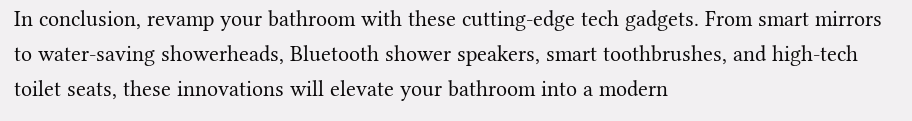In conclusion, revamp your bathroom with these cutting-edge tech gadgets. From smart mirrors to water-saving showerheads, Bluetooth shower speakers, smart toothbrushes, and high-tech toilet seats, these innovations will elevate your bathroom into a modern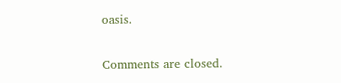oasis.

Comments are closed.